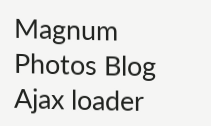Magnum Photos Blog
Ajax loader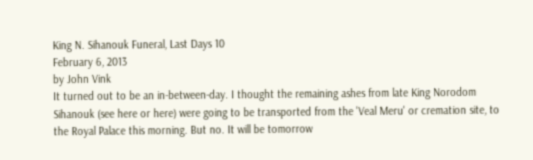King N. Sihanouk Funeral, Last Days 10
February 6, 2013
by John Vink
It turned out to be an in-between-day. I thought the remaining ashes from late King Norodom Sihanouk (see here or here) were going to be transported from the 'Veal Meru' or cremation site, to the Royal Palace this morning. But no. It will be tomorrow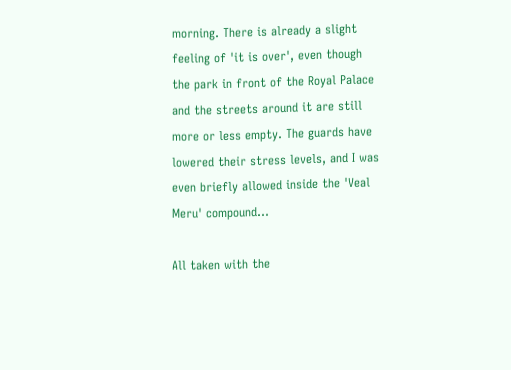morning. There is already a slight feeling of 'it is over', even though the park in front of the Royal Palace and the streets around it are still more or less empty. The guards have lowered their stress levels, and I was even briefly allowed inside the 'Veal Meru' compound...

All taken with the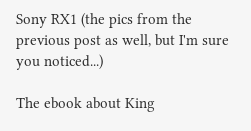Sony RX1 (the pics from the previous post as well, but I'm sure you noticed...)

The ebook about King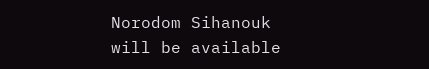Norodom Sihanouk will be available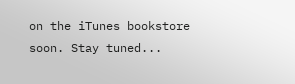on the iTunes bookstore soon. Stay tuned...